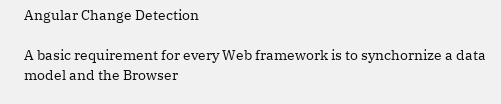Angular Change Detection

A basic requirement for every Web framework is to synchornize a data model and the Browser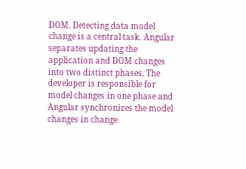DOM. Detecting data model change is a central task. Angular separates updating the application and DOM changes into two distinct phases. The developer is responsible for model changes in one phase and Angular synchronizes the model changes in change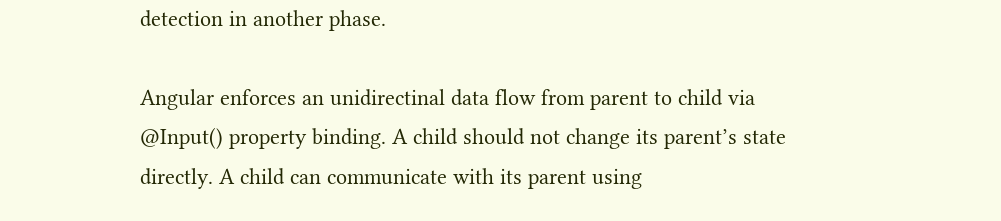detection in another phase.

Angular enforces an unidirectinal data flow from parent to child via @Input() property binding. A child should not change its parent’s state directly. A child can communicate with its parent using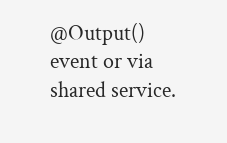@Output() event or via shared service.